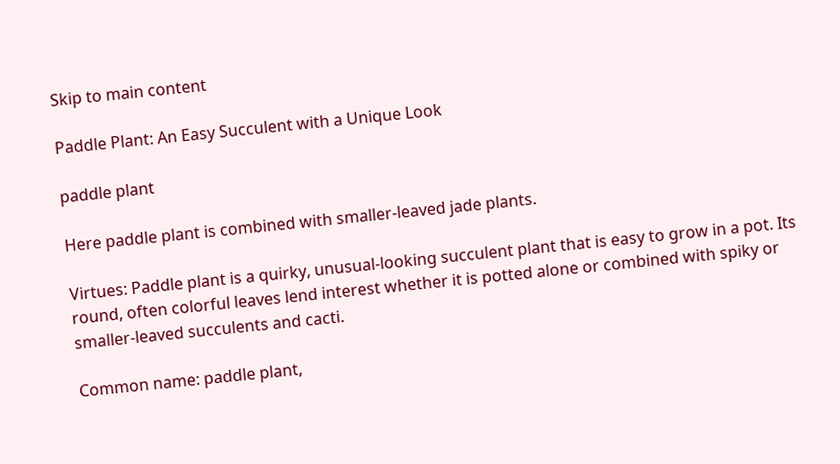Skip to main content

Paddle Plant: An Easy Succulent with a Unique Look

paddle plant

Here paddle plant is combined with smaller-leaved jade plants.

Virtues: Paddle plant is a quirky, unusual-looking succulent plant that is easy to grow in a pot. Its round, often colorful leaves lend interest whether it is potted alone or combined with spiky or smaller-leaved succulents and cacti.

Common name: paddle plant,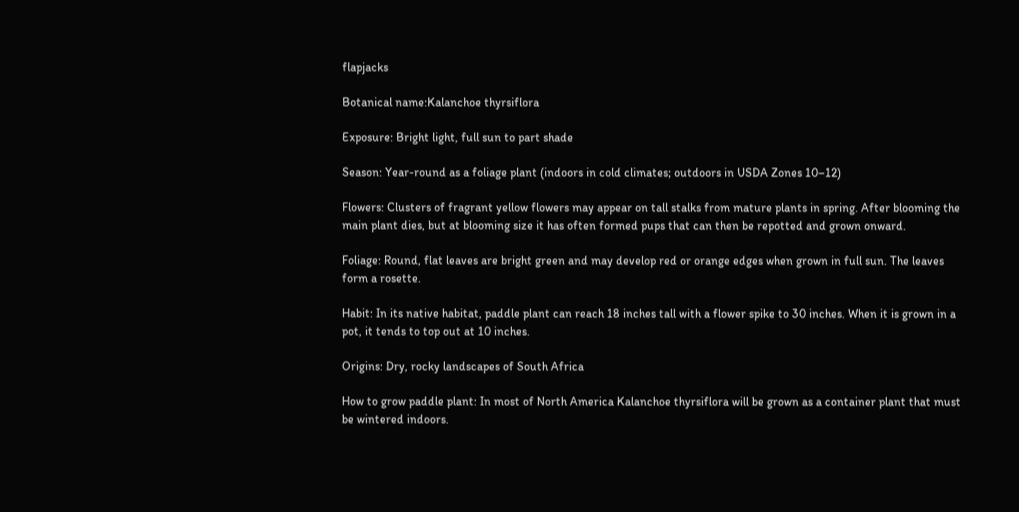flapjacks

Botanical name:Kalanchoe thyrsiflora

Exposure: Bright light, full sun to part shade

Season: Year-round as a foliage plant (indoors in cold climates; outdoors in USDA Zones 10–12)

Flowers: Clusters of fragrant yellow flowers may appear on tall stalks from mature plants in spring. After blooming the main plant dies, but at blooming size it has often formed pups that can then be repotted and grown onward.

Foliage: Round, flat leaves are bright green and may develop red or orange edges when grown in full sun. The leaves form a rosette.

Habit: In its native habitat, paddle plant can reach 18 inches tall with a flower spike to 30 inches. When it is grown in a pot, it tends to top out at 10 inches.

Origins: Dry, rocky landscapes of South Africa

How to grow paddle plant: In most of North America Kalanchoe thyrsiflora will be grown as a container plant that must be wintered indoors.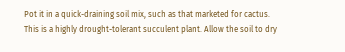Pot it in a quick-draining soil mix, such as that marketed for cactus. This is a highly drought-tolerant succulent plant. Allow the soil to dry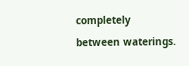completely between waterings.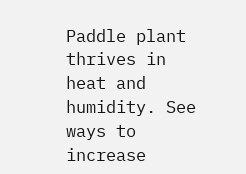Paddle plant thrives in heat and humidity. See ways to increase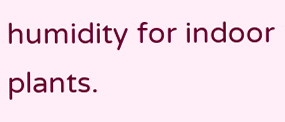humidity for indoor plants.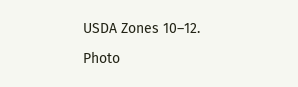USDA Zones 10–12.

Photo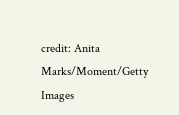credit: Anita Marks/Moment/Getty Images